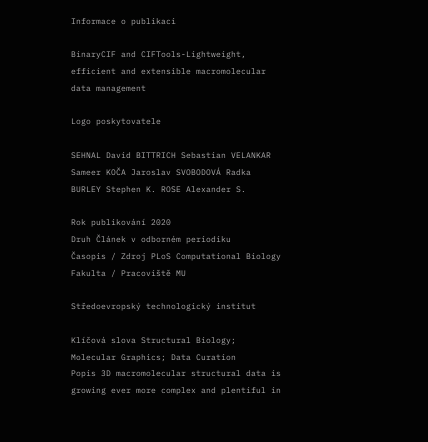Informace o publikaci

BinaryCIF and CIFTools-Lightweight, efficient and extensible macromolecular data management

Logo poskytovatele

SEHNAL David BITTRICH Sebastian VELANKAR Sameer KOČA Jaroslav SVOBODOVÁ Radka BURLEY Stephen K. ROSE Alexander S.

Rok publikování 2020
Druh Článek v odborném periodiku
Časopis / Zdroj PLoS Computational Biology
Fakulta / Pracoviště MU

Středoevropský technologický institut

Klíčová slova Structural Biology; Molecular Graphics; Data Curation
Popis 3D macromolecular structural data is growing ever more complex and plentiful in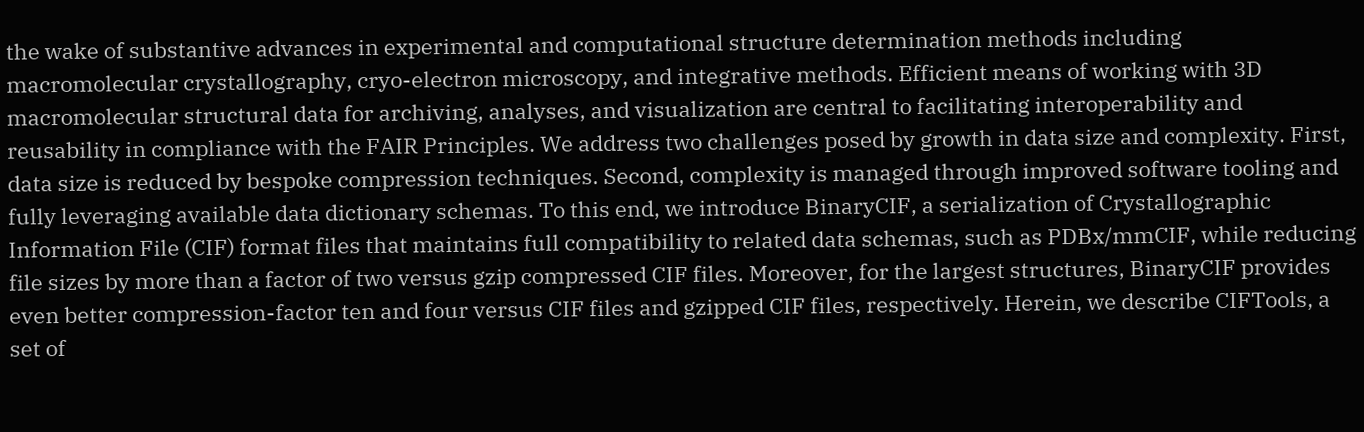the wake of substantive advances in experimental and computational structure determination methods including macromolecular crystallography, cryo-electron microscopy, and integrative methods. Efficient means of working with 3D macromolecular structural data for archiving, analyses, and visualization are central to facilitating interoperability and reusability in compliance with the FAIR Principles. We address two challenges posed by growth in data size and complexity. First, data size is reduced by bespoke compression techniques. Second, complexity is managed through improved software tooling and fully leveraging available data dictionary schemas. To this end, we introduce BinaryCIF, a serialization of Crystallographic Information File (CIF) format files that maintains full compatibility to related data schemas, such as PDBx/mmCIF, while reducing file sizes by more than a factor of two versus gzip compressed CIF files. Moreover, for the largest structures, BinaryCIF provides even better compression-factor ten and four versus CIF files and gzipped CIF files, respectively. Herein, we describe CIFTools, a set of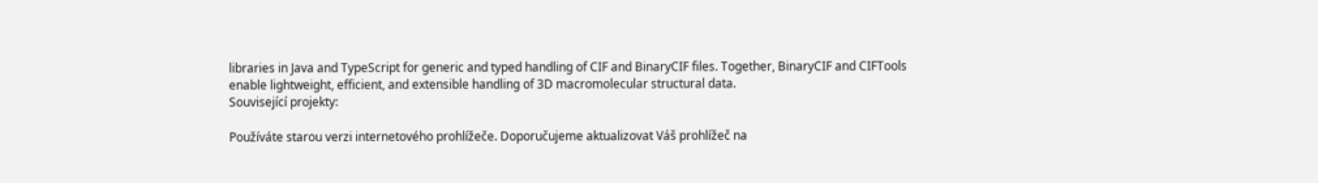libraries in Java and TypeScript for generic and typed handling of CIF and BinaryCIF files. Together, BinaryCIF and CIFTools enable lightweight, efficient, and extensible handling of 3D macromolecular structural data.
Související projekty:

Používáte starou verzi internetového prohlížeče. Doporučujeme aktualizovat Váš prohlížeč na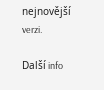nejnovější verzi.

Další info